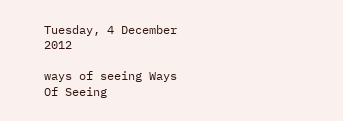Tuesday, 4 December 2012

ways of seeing Ways Of Seeing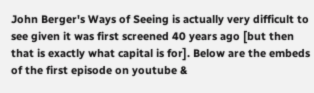John Berger's Ways of Seeing is actually very difficult to see given it was first screened 40 years ago [but then that is exactly what capital is for]. Below are the embeds of the first episode on youtube &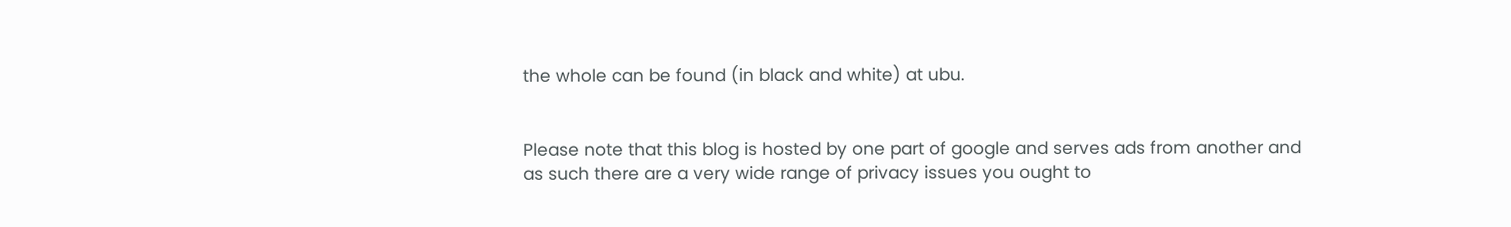the whole can be found (in black and white) at ubu.


Please note that this blog is hosted by one part of google and serves ads from another and as such there are a very wide range of privacy issues you ought to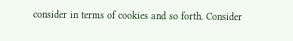consider in terms of cookies and so forth. Consider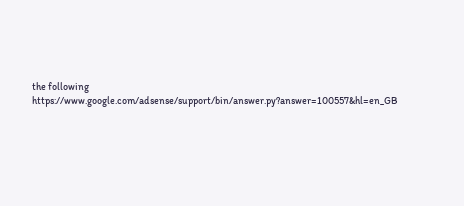the following https://www.google.com/adsense/support/bin/answer.py?answer=100557&hl=en_GB